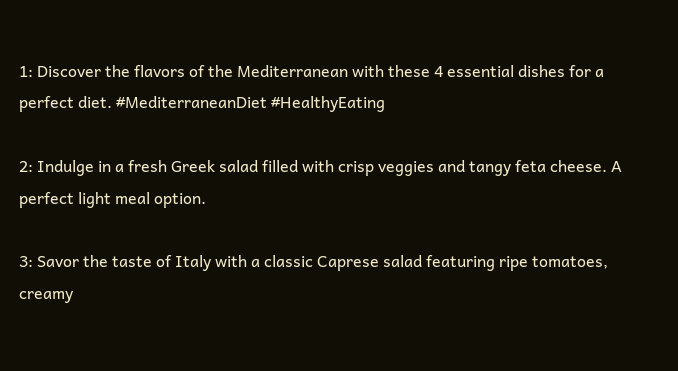1: Discover the flavors of the Mediterranean with these 4 essential dishes for a perfect diet. #MediterraneanDiet #HealthyEating

2: Indulge in a fresh Greek salad filled with crisp veggies and tangy feta cheese. A perfect light meal option.

3: Savor the taste of Italy with a classic Caprese salad featuring ripe tomatoes, creamy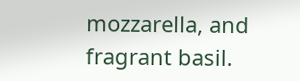mozzarella, and fragrant basil.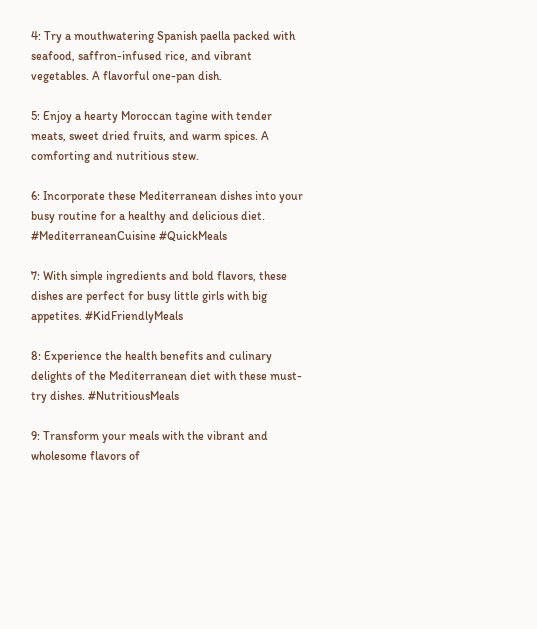4: Try a mouthwatering Spanish paella packed with seafood, saffron-infused rice, and vibrant vegetables. A flavorful one-pan dish.

5: Enjoy a hearty Moroccan tagine with tender meats, sweet dried fruits, and warm spices. A comforting and nutritious stew.

6: Incorporate these Mediterranean dishes into your busy routine for a healthy and delicious diet. #MediterraneanCuisine #QuickMeals

7: With simple ingredients and bold flavors, these dishes are perfect for busy little girls with big appetites. #KidFriendlyMeals

8: Experience the health benefits and culinary delights of the Mediterranean diet with these must-try dishes. #NutritiousMeals

9: Transform your meals with the vibrant and wholesome flavors of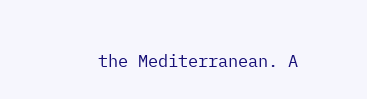the Mediterranean. A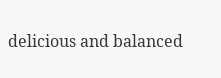delicious and balanced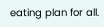eating plan for all.